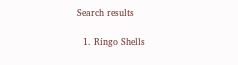Search results

  1. Ringo Shells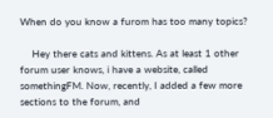When do you know a furom has too many topics?

    Hey there cats and kittens. As at least 1 other forum user knows, i have a website, called somethingFM. Now, recently, I added a few more sections to the forum, and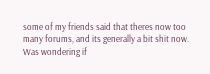some of my friends said that theres now too many forums, and its generally a bit shit now. Was wondering if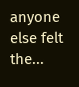anyone else felt the...